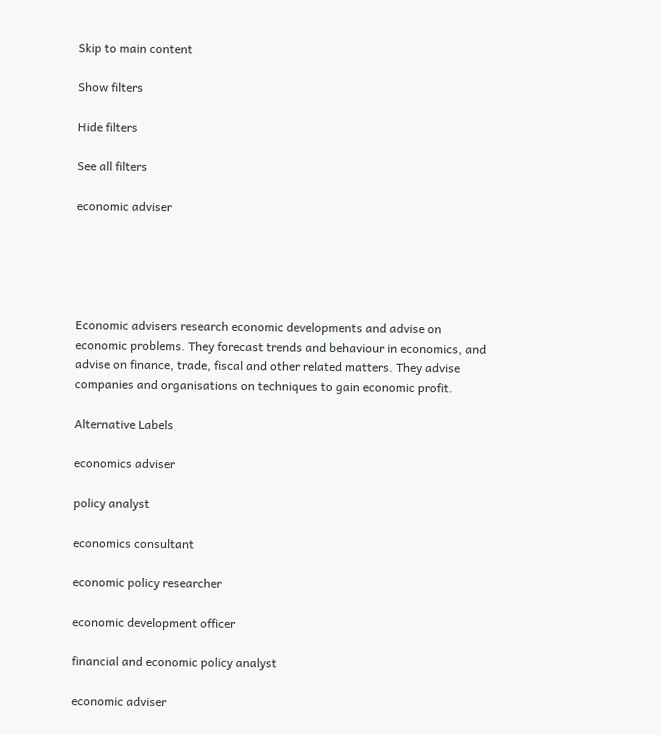Skip to main content

Show filters

Hide filters

See all filters

economic adviser





Economic advisers research economic developments and advise on economic problems. They forecast trends and behaviour in economics, and advise on finance, trade, fiscal and other related matters. They advise companies and organisations on techniques to gain economic profit.

Alternative Labels

economics adviser

policy analyst

economics consultant

economic policy researcher

economic development officer

financial and economic policy analyst

economic adviser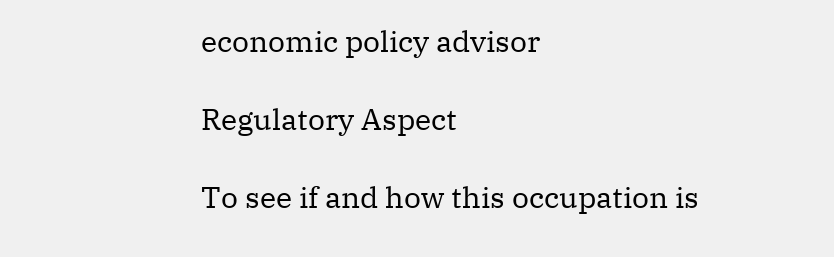economic policy advisor

Regulatory Aspect

To see if and how this occupation is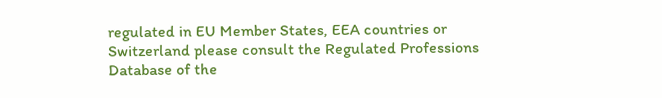regulated in EU Member States, EEA countries or Switzerland please consult the Regulated Professions Database of the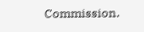Commission.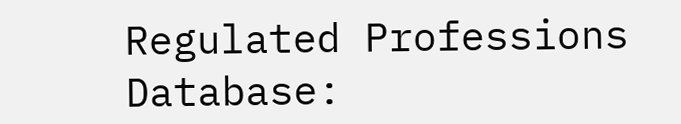Regulated Professions Database: